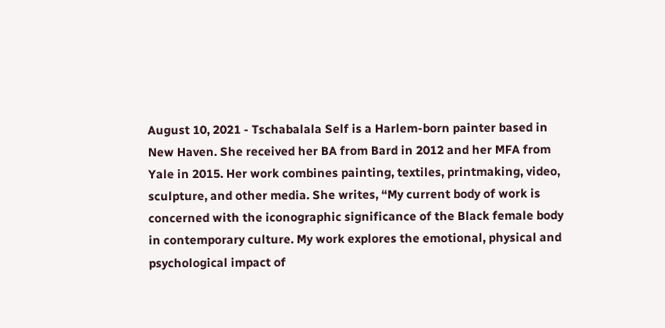August 10, 2021 - Tschabalala Self is a Harlem-born painter based in New Haven. She received her BA from Bard in 2012 and her MFA from Yale in 2015. Her work combines painting, textiles, printmaking, video, sculpture, and other media. She writes, “My current body of work is concerned with the iconographic significance of the Black female body in contemporary culture. My work explores the emotional, physical and psychological impact of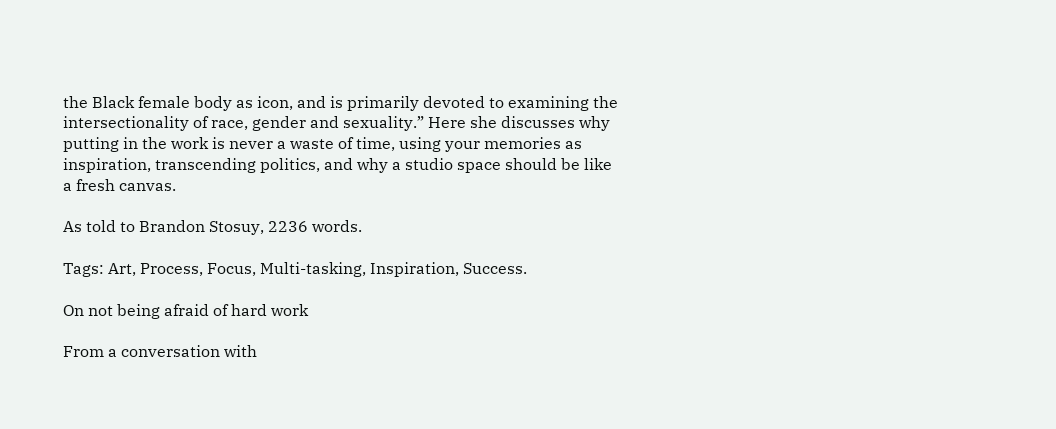the Black female body as icon, and is primarily devoted to examining the intersectionality of race, gender and sexuality.” Here she discusses why putting in the work is never a waste of time, using your memories as inspiration, transcending politics, and why a studio space should be like a fresh canvas.

As told to Brandon Stosuy, 2236 words.

Tags: Art, Process, Focus, Multi-tasking, Inspiration, Success.

On not being afraid of hard work

From a conversation with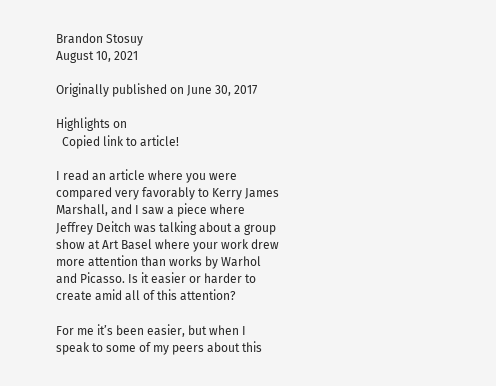Brandon Stosuy
August 10, 2021

Originally published on June 30, 2017

Highlights on
  Copied link to article!

I read an article where you were compared very favorably to Kerry James Marshall, and I saw a piece where Jeffrey Deitch was talking about a group show at Art Basel where your work drew more attention than works by Warhol and Picasso. Is it easier or harder to create amid all of this attention?

For me it’s been easier, but when I speak to some of my peers about this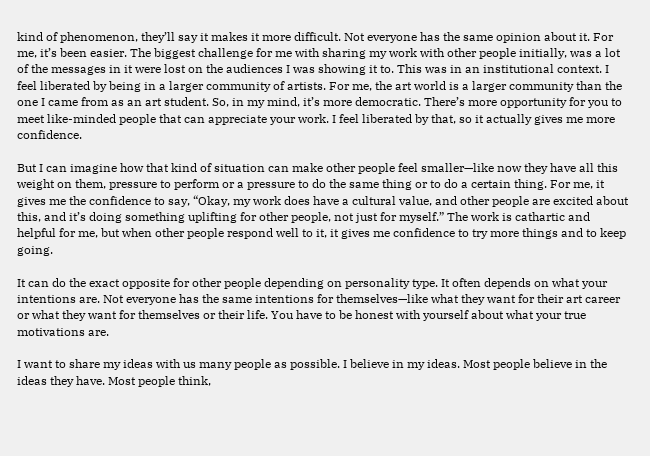kind of phenomenon, they’ll say it makes it more difficult. Not everyone has the same opinion about it. For me, it’s been easier. The biggest challenge for me with sharing my work with other people initially, was a lot of the messages in it were lost on the audiences I was showing it to. This was in an institutional context. I feel liberated by being in a larger community of artists. For me, the art world is a larger community than the one I came from as an art student. So, in my mind, it’s more democratic. There’s more opportunity for you to meet like-minded people that can appreciate your work. I feel liberated by that, so it actually gives me more confidence.

But I can imagine how that kind of situation can make other people feel smaller—like now they have all this weight on them, pressure to perform or a pressure to do the same thing or to do a certain thing. For me, it gives me the confidence to say, “Okay, my work does have a cultural value, and other people are excited about this, and it’s doing something uplifting for other people, not just for myself.” The work is cathartic and helpful for me, but when other people respond well to it, it gives me confidence to try more things and to keep going.

It can do the exact opposite for other people depending on personality type. It often depends on what your intentions are. Not everyone has the same intentions for themselves—like what they want for their art career or what they want for themselves or their life. You have to be honest with yourself about what your true motivations are.

I want to share my ideas with us many people as possible. I believe in my ideas. Most people believe in the ideas they have. Most people think,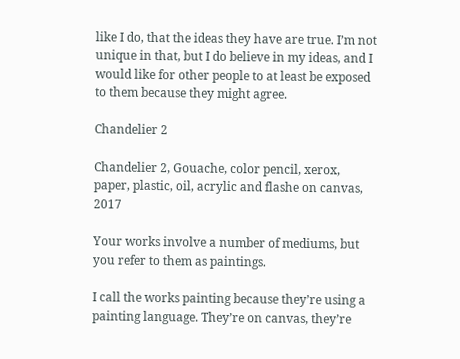like I do, that the ideas they have are true. I’m not unique in that, but I do believe in my ideas, and I would like for other people to at least be exposed to them because they might agree.

Chandelier 2

Chandelier 2, Gouache, color pencil, xerox, paper, plastic, oil, acrylic and flashe on canvas, 2017

Your works involve a number of mediums, but you refer to them as paintings.

I call the works painting because they’re using a painting language. They’re on canvas, they’re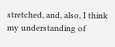stretched, and, also, I think my understanding of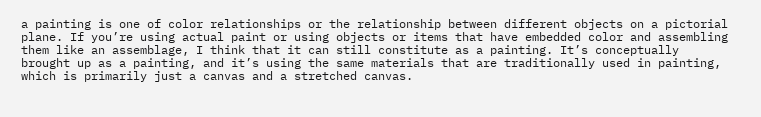a painting is one of color relationships or the relationship between different objects on a pictorial plane. If you’re using actual paint or using objects or items that have embedded color and assembling them like an assemblage, I think that it can still constitute as a painting. It’s conceptually brought up as a painting, and it’s using the same materials that are traditionally used in painting, which is primarily just a canvas and a stretched canvas.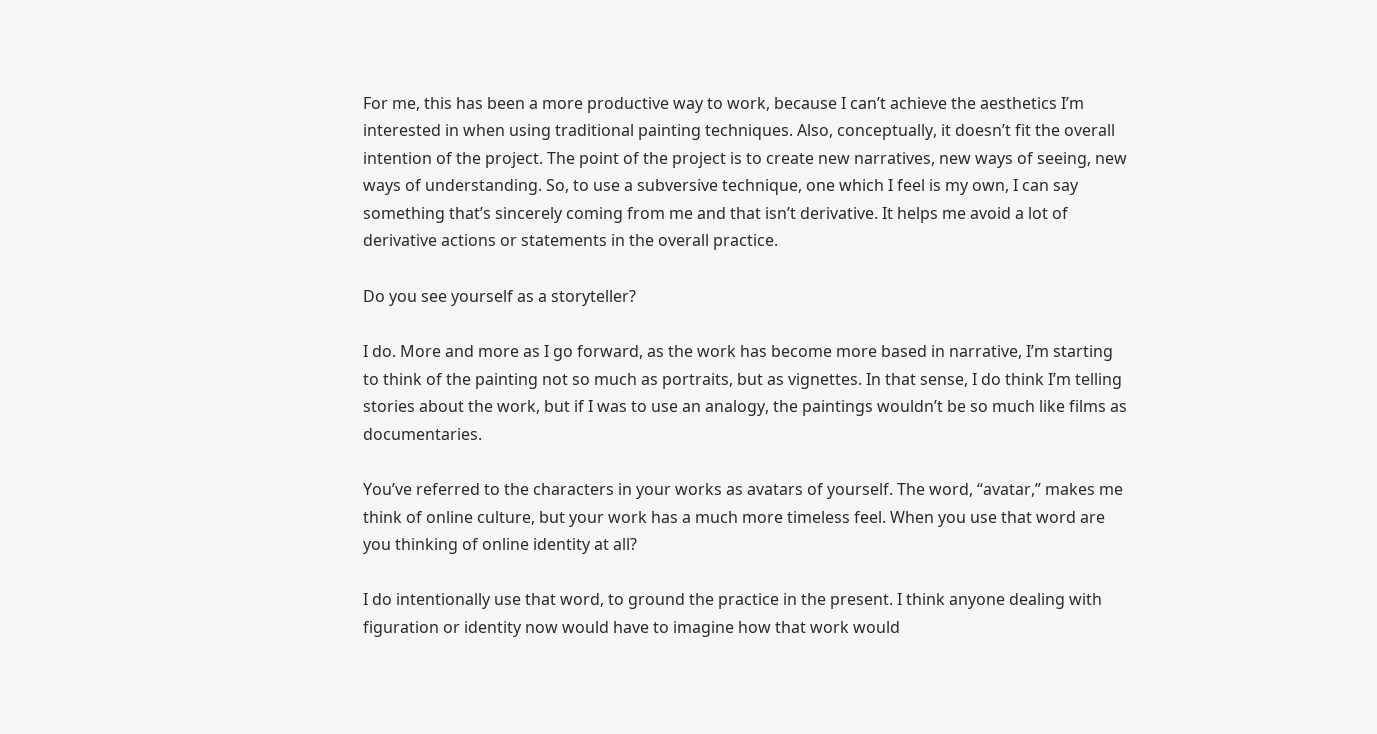For me, this has been a more productive way to work, because I can’t achieve the aesthetics I’m interested in when using traditional painting techniques. Also, conceptually, it doesn’t fit the overall intention of the project. The point of the project is to create new narratives, new ways of seeing, new ways of understanding. So, to use a subversive technique, one which I feel is my own, I can say something that’s sincerely coming from me and that isn’t derivative. It helps me avoid a lot of derivative actions or statements in the overall practice.

Do you see yourself as a storyteller?

I do. More and more as I go forward, as the work has become more based in narrative, I’m starting to think of the painting not so much as portraits, but as vignettes. In that sense, I do think I’m telling stories about the work, but if I was to use an analogy, the paintings wouldn’t be so much like films as documentaries.

You’ve referred to the characters in your works as avatars of yourself. The word, “avatar,” makes me think of online culture, but your work has a much more timeless feel. When you use that word are you thinking of online identity at all?

I do intentionally use that word, to ground the practice in the present. I think anyone dealing with figuration or identity now would have to imagine how that work would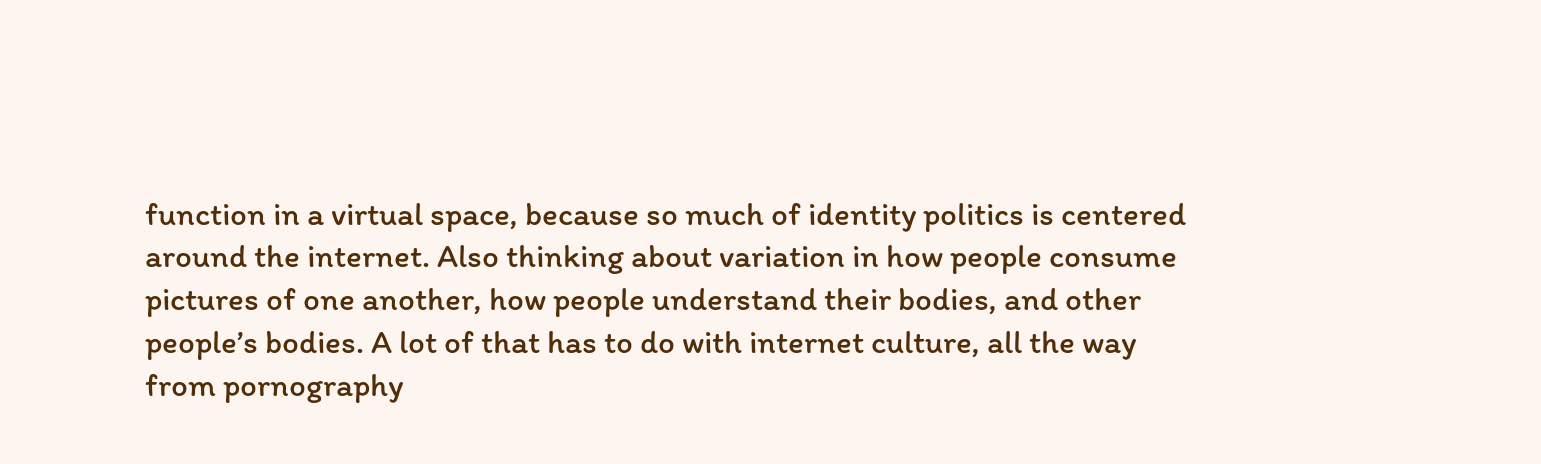function in a virtual space, because so much of identity politics is centered around the internet. Also thinking about variation in how people consume pictures of one another, how people understand their bodies, and other people’s bodies. A lot of that has to do with internet culture, all the way from pornography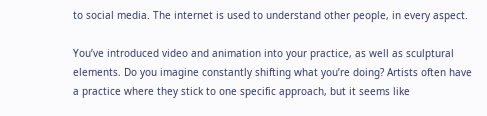to social media. The internet is used to understand other people, in every aspect.

You’ve introduced video and animation into your practice, as well as sculptural elements. Do you imagine constantly shifting what you’re doing? Artists often have a practice where they stick to one specific approach, but it seems like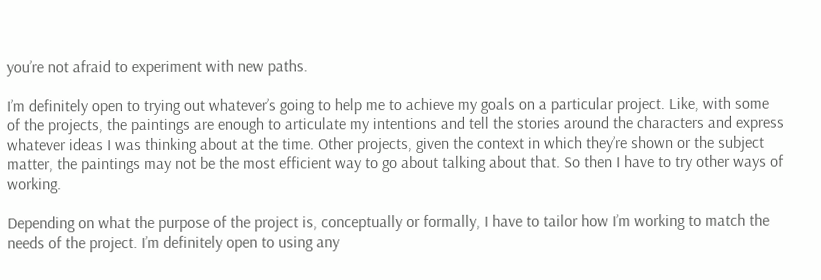you’re not afraid to experiment with new paths.

I’m definitely open to trying out whatever’s going to help me to achieve my goals on a particular project. Like, with some of the projects, the paintings are enough to articulate my intentions and tell the stories around the characters and express whatever ideas I was thinking about at the time. Other projects, given the context in which they’re shown or the subject matter, the paintings may not be the most efficient way to go about talking about that. So then I have to try other ways of working.

Depending on what the purpose of the project is, conceptually or formally, I have to tailor how I’m working to match the needs of the project. I’m definitely open to using any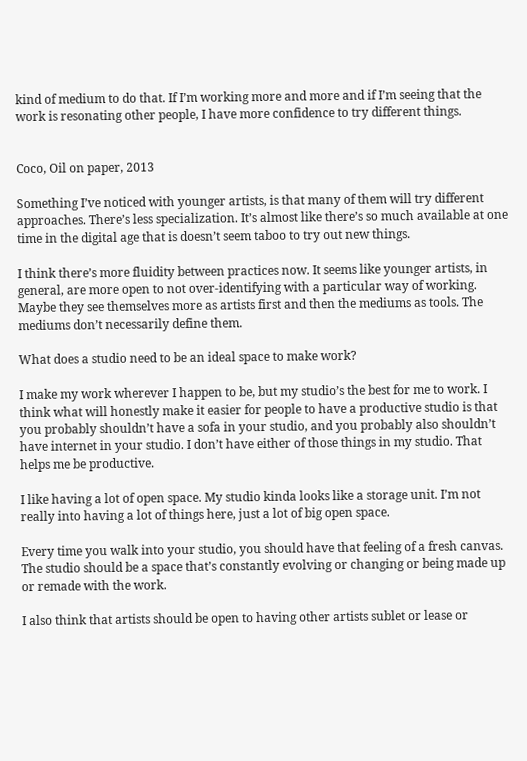kind of medium to do that. If I’m working more and more and if I’m seeing that the work is resonating other people, I have more confidence to try different things.


Coco, Oil on paper, 2013

Something I’ve noticed with younger artists, is that many of them will try different approaches. There’s less specialization. It’s almost like there’s so much available at one time in the digital age that is doesn’t seem taboo to try out new things.

I think there’s more fluidity between practices now. It seems like younger artists, in general, are more open to not over-identifying with a particular way of working. Maybe they see themselves more as artists first and then the mediums as tools. The mediums don’t necessarily define them.

What does a studio need to be an ideal space to make work?

I make my work wherever I happen to be, but my studio’s the best for me to work. I think what will honestly make it easier for people to have a productive studio is that you probably shouldn’t have a sofa in your studio, and you probably also shouldn’t have internet in your studio. I don’t have either of those things in my studio. That helps me be productive.

I like having a lot of open space. My studio kinda looks like a storage unit. I’m not really into having a lot of things here, just a lot of big open space.

Every time you walk into your studio, you should have that feeling of a fresh canvas. The studio should be a space that’s constantly evolving or changing or being made up or remade with the work.

I also think that artists should be open to having other artists sublet or lease or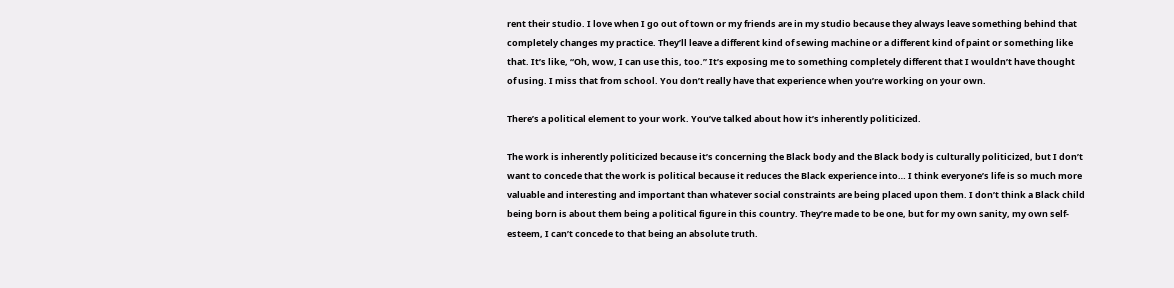rent their studio. I love when I go out of town or my friends are in my studio because they always leave something behind that completely changes my practice. They’ll leave a different kind of sewing machine or a different kind of paint or something like that. It’s like, “Oh, wow, I can use this, too.” It’s exposing me to something completely different that I wouldn’t have thought of using. I miss that from school. You don’t really have that experience when you’re working on your own.

There’s a political element to your work. You’ve talked about how it’s inherently politicized.

The work is inherently politicized because it’s concerning the Black body and the Black body is culturally politicized, but I don’t want to concede that the work is political because it reduces the Black experience into… I think everyone’s life is so much more valuable and interesting and important than whatever social constraints are being placed upon them. I don’t think a Black child being born is about them being a political figure in this country. They’re made to be one, but for my own sanity, my own self-esteem, I can’t concede to that being an absolute truth.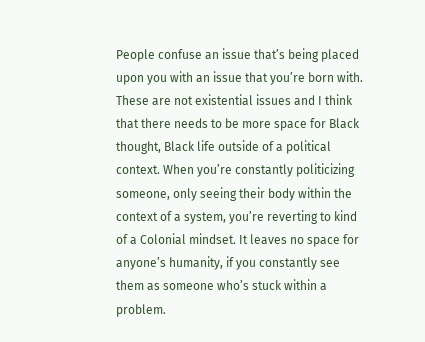People confuse an issue that’s being placed upon you with an issue that you’re born with. These are not existential issues and I think that there needs to be more space for Black thought, Black life outside of a political context. When you’re constantly politicizing someone, only seeing their body within the context of a system, you’re reverting to kind of a Colonial mindset. It leaves no space for anyone’s humanity, if you constantly see them as someone who’s stuck within a problem.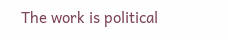The work is political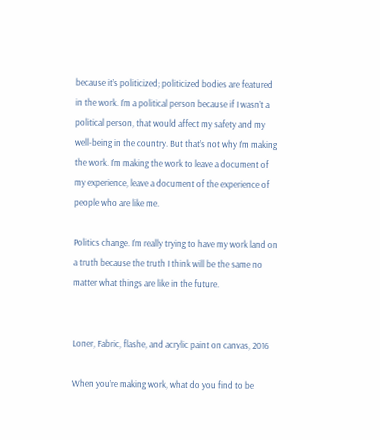because it’s politicized; politicized bodies are featured in the work. I’m a political person because if I wasn’t a political person, that would affect my safety and my well-being in the country. But that’s not why I’m making the work. I’m making the work to leave a document of my experience, leave a document of the experience of people who are like me.

Politics change. I’m really trying to have my work land on a truth because the truth I think will be the same no matter what things are like in the future.


Loner, Fabric, flashe, and acrylic paint on canvas, 2016

When you’re making work, what do you find to be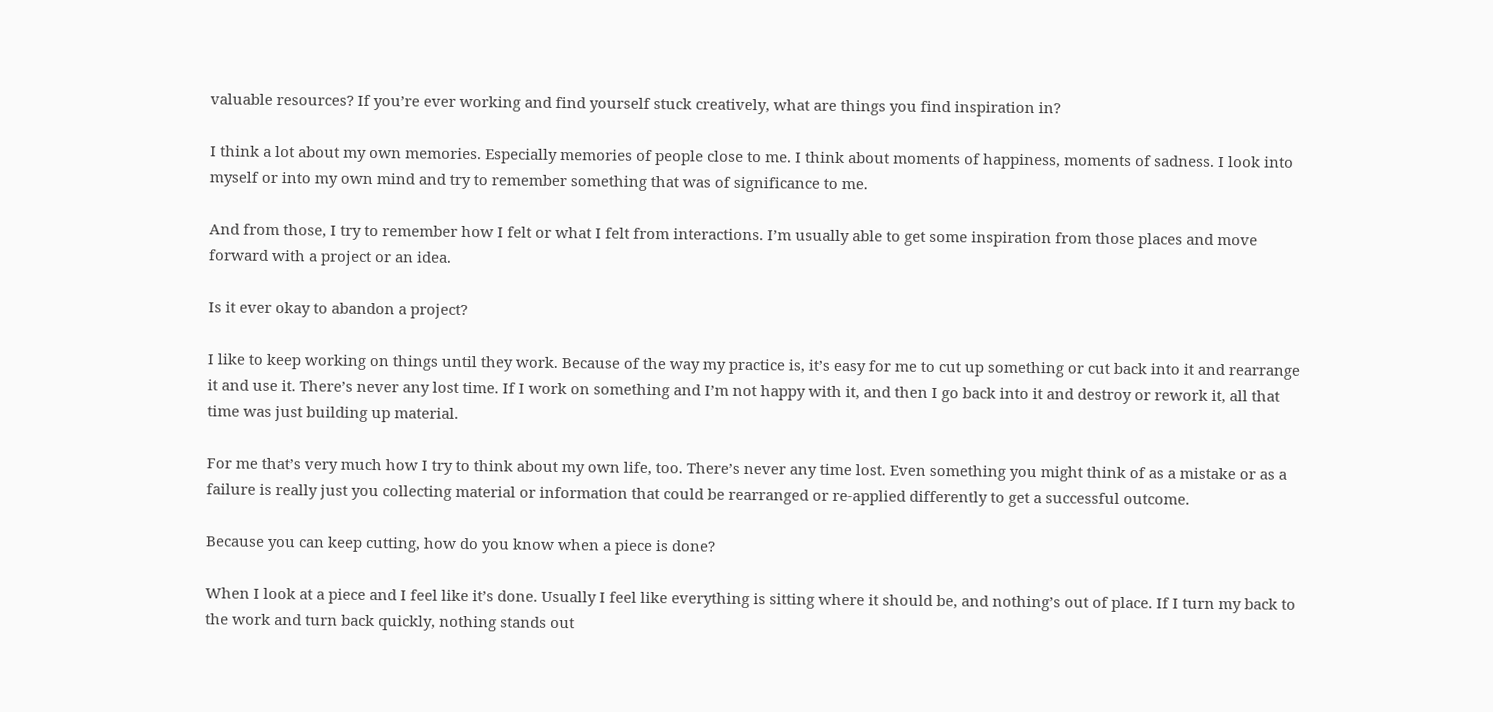valuable resources? If you’re ever working and find yourself stuck creatively, what are things you find inspiration in?

I think a lot about my own memories. Especially memories of people close to me. I think about moments of happiness, moments of sadness. I look into myself or into my own mind and try to remember something that was of significance to me.

And from those, I try to remember how I felt or what I felt from interactions. I’m usually able to get some inspiration from those places and move forward with a project or an idea.

Is it ever okay to abandon a project?

I like to keep working on things until they work. Because of the way my practice is, it’s easy for me to cut up something or cut back into it and rearrange it and use it. There’s never any lost time. If I work on something and I’m not happy with it, and then I go back into it and destroy or rework it, all that time was just building up material.

For me that’s very much how I try to think about my own life, too. There’s never any time lost. Even something you might think of as a mistake or as a failure is really just you collecting material or information that could be rearranged or re-applied differently to get a successful outcome.

Because you can keep cutting, how do you know when a piece is done?

When I look at a piece and I feel like it’s done. Usually I feel like everything is sitting where it should be, and nothing’s out of place. If I turn my back to the work and turn back quickly, nothing stands out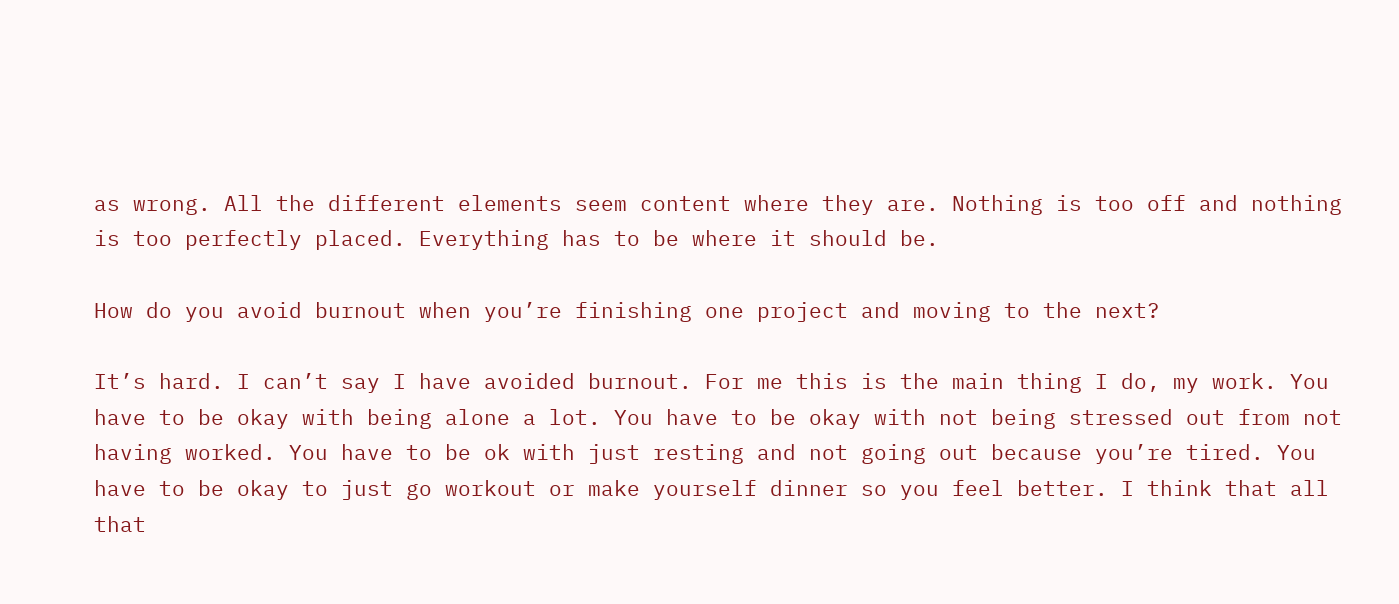as wrong. All the different elements seem content where they are. Nothing is too off and nothing is too perfectly placed. Everything has to be where it should be.

How do you avoid burnout when you’re finishing one project and moving to the next?

It’s hard. I can’t say I have avoided burnout. For me this is the main thing I do, my work. You have to be okay with being alone a lot. You have to be okay with not being stressed out from not having worked. You have to be ok with just resting and not going out because you’re tired. You have to be okay to just go workout or make yourself dinner so you feel better. I think that all that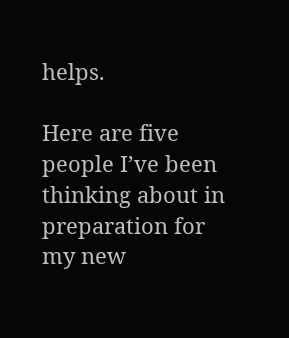helps.

Here are five people I’ve been thinking about in preparation for my new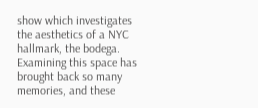show which investigates the aesthetics of a NYC hallmark, the bodega. Examining this space has brought back so many memories, and these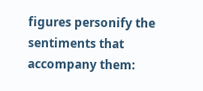figures personify the sentiments that accompany them: